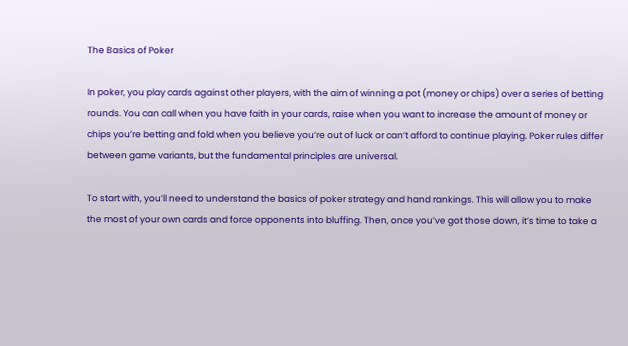The Basics of Poker

In poker, you play cards against other players, with the aim of winning a pot (money or chips) over a series of betting rounds. You can call when you have faith in your cards, raise when you want to increase the amount of money or chips you’re betting and fold when you believe you’re out of luck or can’t afford to continue playing. Poker rules differ between game variants, but the fundamental principles are universal.

To start with, you’ll need to understand the basics of poker strategy and hand rankings. This will allow you to make the most of your own cards and force opponents into bluffing. Then, once you’ve got those down, it’s time to take a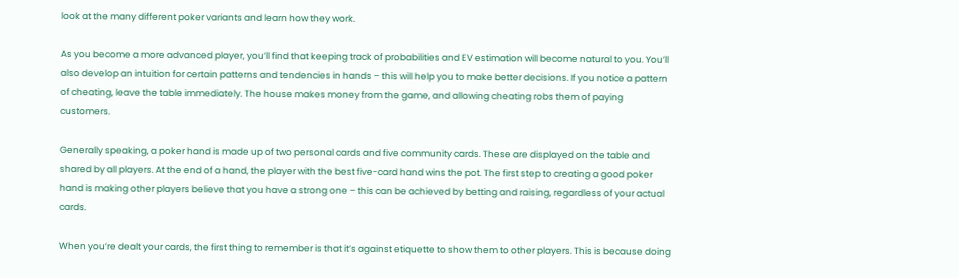look at the many different poker variants and learn how they work.

As you become a more advanced player, you’ll find that keeping track of probabilities and EV estimation will become natural to you. You’ll also develop an intuition for certain patterns and tendencies in hands – this will help you to make better decisions. If you notice a pattern of cheating, leave the table immediately. The house makes money from the game, and allowing cheating robs them of paying customers.

Generally speaking, a poker hand is made up of two personal cards and five community cards. These are displayed on the table and shared by all players. At the end of a hand, the player with the best five-card hand wins the pot. The first step to creating a good poker hand is making other players believe that you have a strong one – this can be achieved by betting and raising, regardless of your actual cards.

When you’re dealt your cards, the first thing to remember is that it’s against etiquette to show them to other players. This is because doing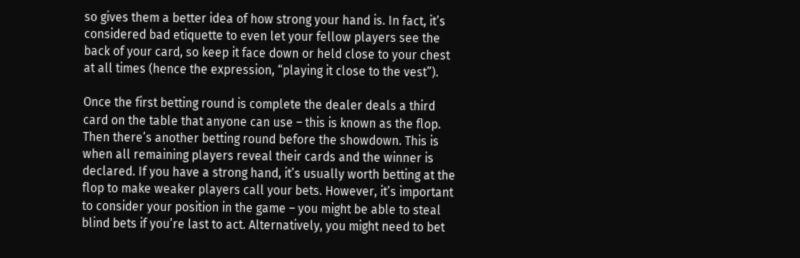so gives them a better idea of how strong your hand is. In fact, it’s considered bad etiquette to even let your fellow players see the back of your card, so keep it face down or held close to your chest at all times (hence the expression, “playing it close to the vest”).

Once the first betting round is complete the dealer deals a third card on the table that anyone can use – this is known as the flop. Then there’s another betting round before the showdown. This is when all remaining players reveal their cards and the winner is declared. If you have a strong hand, it’s usually worth betting at the flop to make weaker players call your bets. However, it’s important to consider your position in the game – you might be able to steal blind bets if you’re last to act. Alternatively, you might need to bet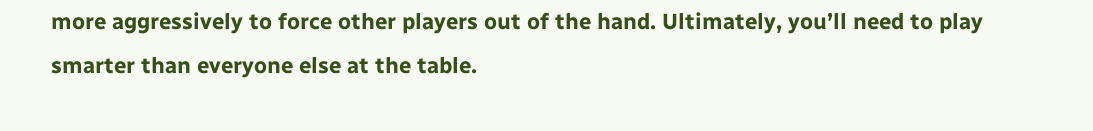more aggressively to force other players out of the hand. Ultimately, you’ll need to play smarter than everyone else at the table.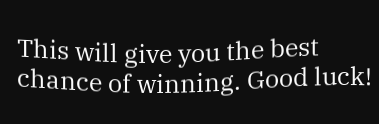This will give you the best chance of winning. Good luck!